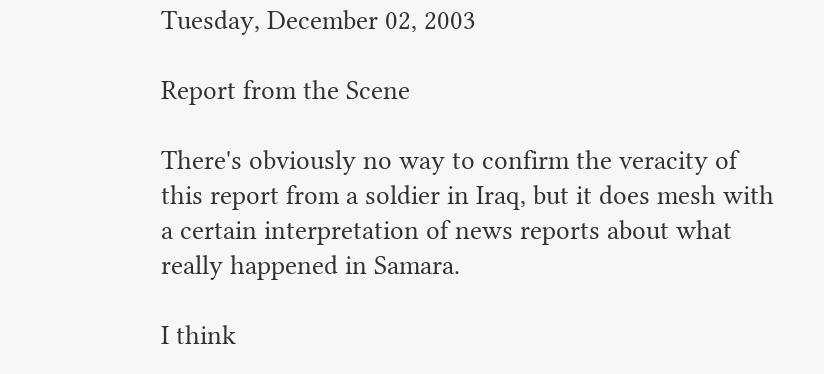Tuesday, December 02, 2003

Report from the Scene

There's obviously no way to confirm the veracity of this report from a soldier in Iraq, but it does mesh with a certain interpretation of news reports about what really happened in Samara.

I think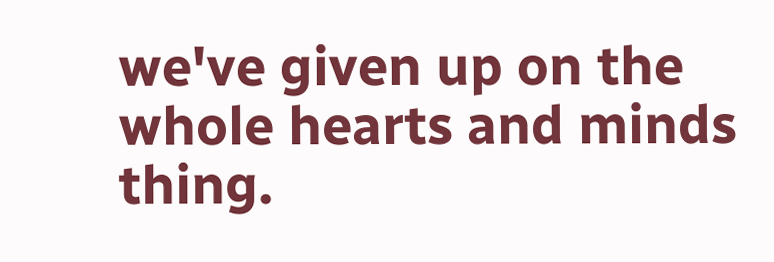we've given up on the whole hearts and minds thing.